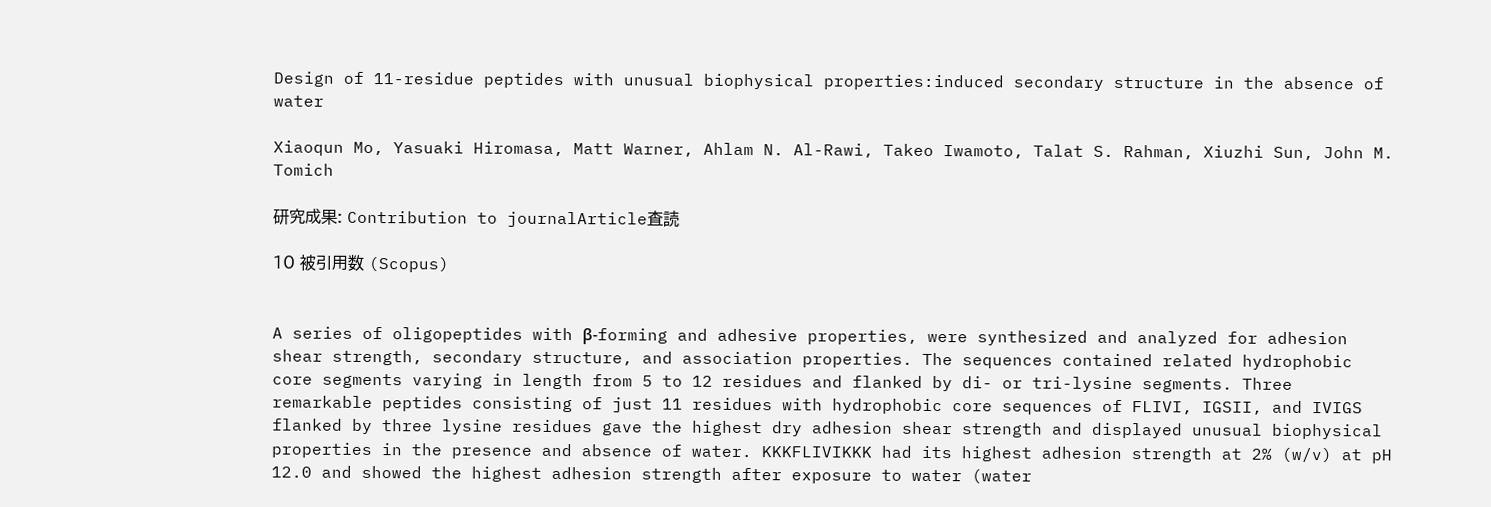Design of 11-residue peptides with unusual biophysical properties:induced secondary structure in the absence of water

Xiaoqun Mo, Yasuaki Hiromasa, Matt Warner, Ahlam N. Al-Rawi, Takeo Iwamoto, Talat S. Rahman, Xiuzhi Sun, John M. Tomich

研究成果: Contribution to journalArticle査読

10 被引用数 (Scopus)


A series of oligopeptides with β-forming and adhesive properties, were synthesized and analyzed for adhesion shear strength, secondary structure, and association properties. The sequences contained related hydrophobic core segments varying in length from 5 to 12 residues and flanked by di- or tri-lysine segments. Three remarkable peptides consisting of just 11 residues with hydrophobic core sequences of FLIVI, IGSII, and IVIGS flanked by three lysine residues gave the highest dry adhesion shear strength and displayed unusual biophysical properties in the presence and absence of water. KKKFLIVIKKK had its highest adhesion strength at 2% (w/v) at pH 12.0 and showed the highest adhesion strength after exposure to water (water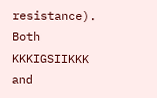resistance). Both KKKIGSIIKKK and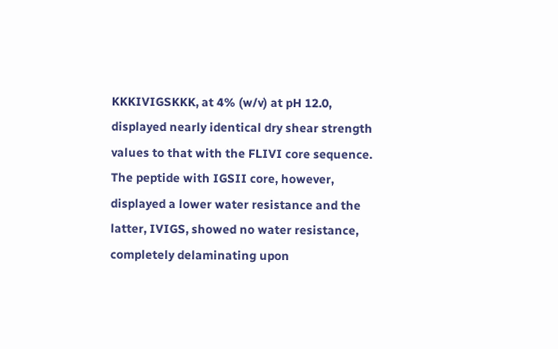KKKIVIGSKKK, at 4% (w/v) at pH 12.0, displayed nearly identical dry shear strength values to that with the FLIVI core sequence. The peptide with IGSII core, however, displayed a lower water resistance and the latter, IVIGS, showed no water resistance, completely delaminating upon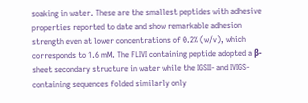soaking in water. These are the smallest peptides with adhesive properties reported to date and show remarkable adhesion strength even at lower concentrations of 0.2% (w/v), which corresponds to 1.6 mM. The FLIVI containing peptide adopted a β-sheet secondary structure in water while the IGSII- and IVIGS-containing sequences folded similarly only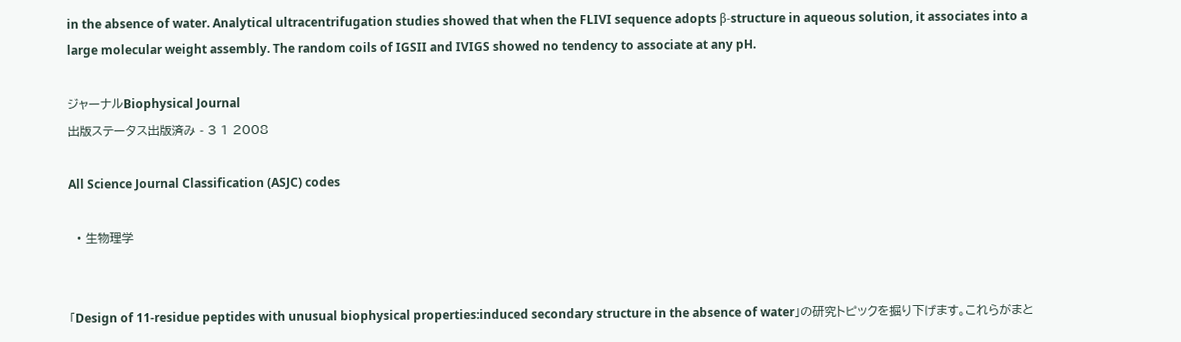in the absence of water. Analytical ultracentrifugation studies showed that when the FLIVI sequence adopts β-structure in aqueous solution, it associates into a large molecular weight assembly. The random coils of IGSII and IVIGS showed no tendency to associate at any pH.

ジャーナルBiophysical Journal
出版ステータス出版済み - 3 1 2008

All Science Journal Classification (ASJC) codes

  • 生物理学


「Design of 11-residue peptides with unusual biophysical properties:induced secondary structure in the absence of water」の研究トピックを掘り下げます。これらがまと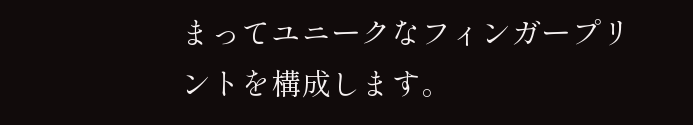まってユニークなフィンガープリントを構成します。